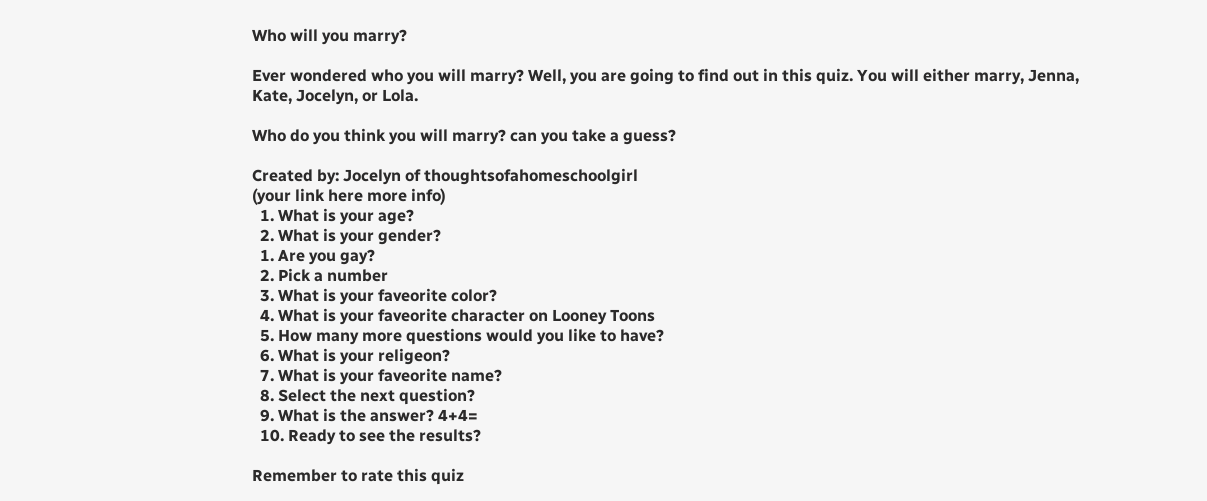Who will you marry?

Ever wondered who you will marry? Well, you are going to find out in this quiz. You will either marry, Jenna, Kate, Jocelyn, or Lola.

Who do you think you will marry? can you take a guess?

Created by: Jocelyn of thoughtsofahomeschoolgirl
(your link here more info)
  1. What is your age?
  2. What is your gender?
  1. Are you gay?
  2. Pick a number
  3. What is your faveorite color?
  4. What is your faveorite character on Looney Toons
  5. How many more questions would you like to have?
  6. What is your religeon?
  7. What is your faveorite name?
  8. Select the next question?
  9. What is the answer? 4+4=
  10. Ready to see the results?

Remember to rate this quiz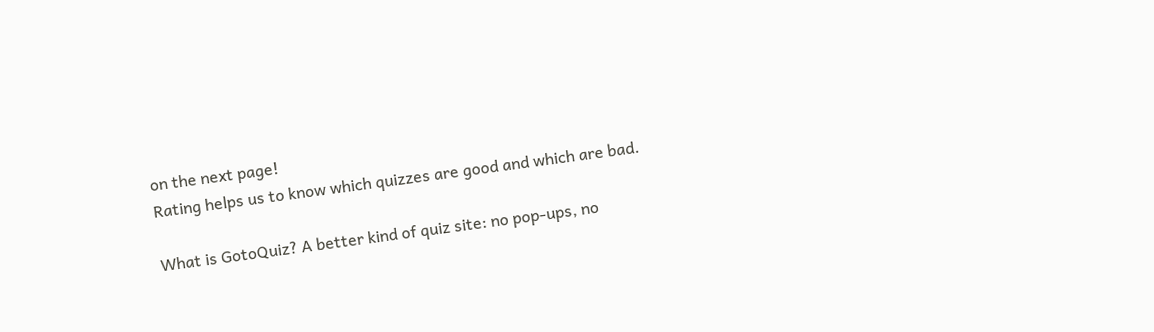on the next page!
Rating helps us to know which quizzes are good and which are bad.

What is GotoQuiz? A better kind of quiz site: no pop-ups, no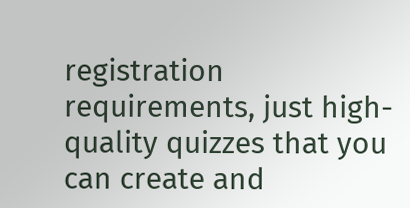registration requirements, just high-quality quizzes that you can create and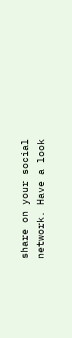share on your social network. Have a look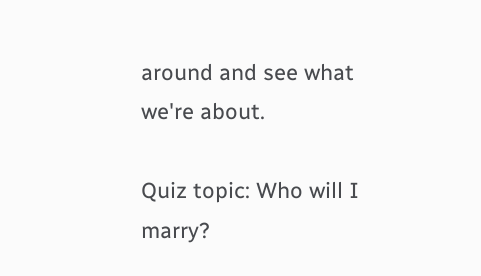around and see what we're about.

Quiz topic: Who will I marry?